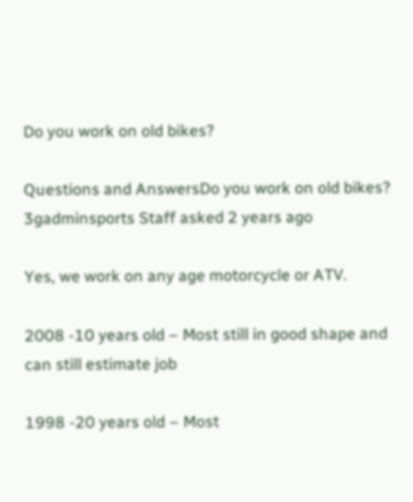Do you work on old bikes?

Questions and AnswersDo you work on old bikes?
3gadminsports Staff asked 2 years ago

Yes, we work on any age motorcycle or ATV.

2008 -10 years old – Most still in good shape and can still estimate job

1998 -20 years old – Most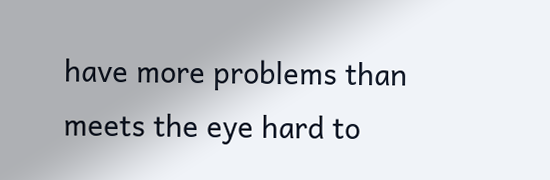have more problems than meets the eye hard to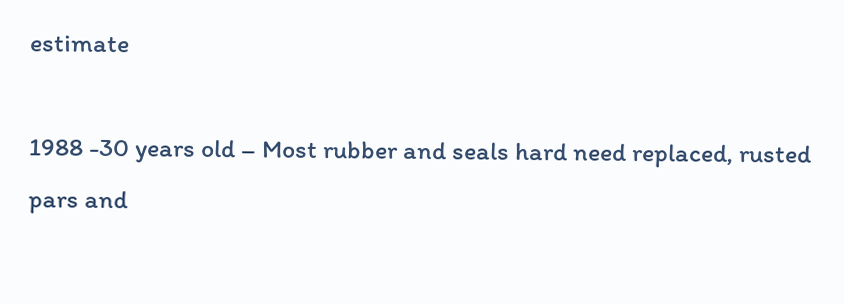estimate

1988 -30 years old – Most rubber and seals hard need replaced, rusted pars and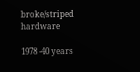broke/striped hardware

1978 -40 years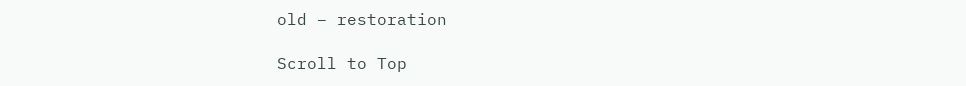old – restoration

Scroll to Top